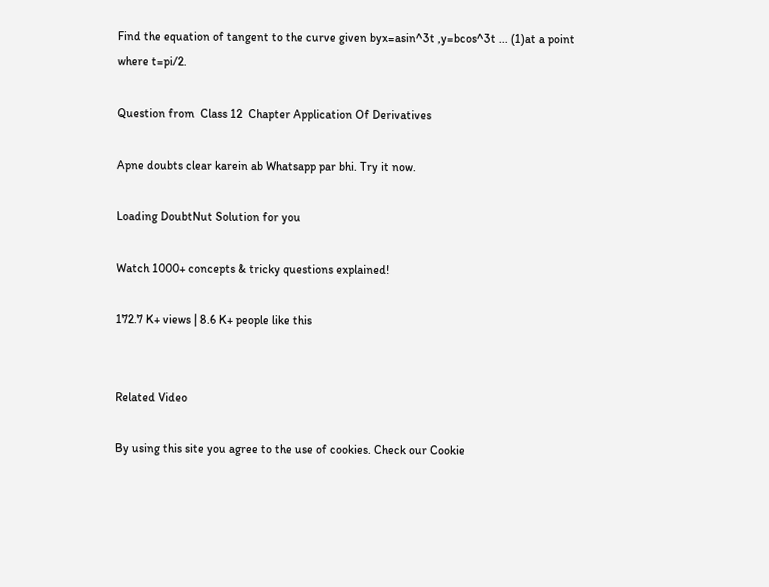Find the equation of tangent to the curve given byx=asin^3t ,y=bcos^3t ... (1)at a point where t=pi/2.

Question from  Class 12  Chapter Application Of Derivatives

Apne doubts clear karein ab Whatsapp par bhi. Try it now.

Loading DoubtNut Solution for you

Watch 1000+ concepts & tricky questions explained!

172.7 K+ views | 8.6 K+ people like this


Related Video

By using this site you agree to the use of cookies. Check our Cookie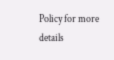Policy for more details